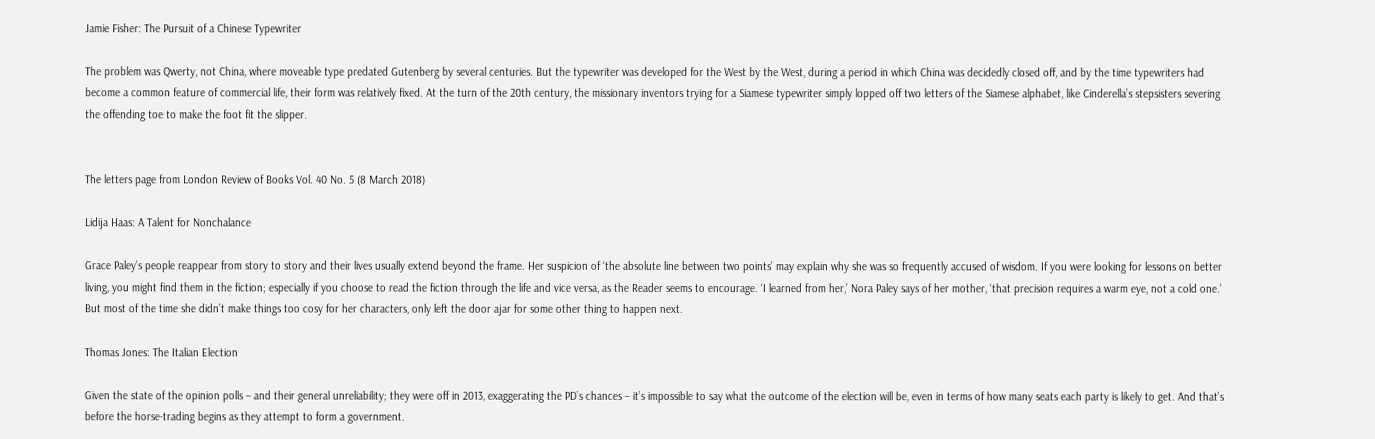Jamie Fisher: The Pursuit of a Chinese Typewriter

The problem was Qwerty, not China, where moveable type predated Gutenberg by several centuries. But the typewriter was developed for the West by the West, during a period in which China was decidedly closed off, and by the time typewriters had become a common feature of commercial life, their form was relatively fixed. At the turn of the 20th century, the missionary inventors trying for a Siamese typewriter simply lopped off two letters of the Siamese alphabet, like Cinderella’s stepsisters severing the offending toe to make the foot fit the slipper.


The letters page from London Review of Books Vol. 40 No. 5 (8 March 2018)

Lidija Haas: A Talent for Nonchalance

Grace Paley’s people reappear from story to story and their lives usually extend beyond the frame. Her suspicion of ‘the absolute line between two points’ may explain why she was so frequently accused of wisdom. If you were looking for lessons on better living, you might find them in the fiction; especially if you choose to read the fiction through the life and vice versa, as the Reader seems to encourage. ‘I learned from her,’ Nora Paley says of her mother, ‘that precision requires a warm eye, not a cold one.’ But most of the time she didn’t make things too cosy for her characters, only left the door ajar for some other thing to happen next.

Thomas Jones: The Italian Election

Given the state of the opinion polls – and their general unreliability; they were off in 2013, exaggerating the PD’s chances – it’s impossible to say what the outcome of the election will be, even in terms of how many seats each party is likely to get. And that’s before the horse-trading begins as they attempt to form a government.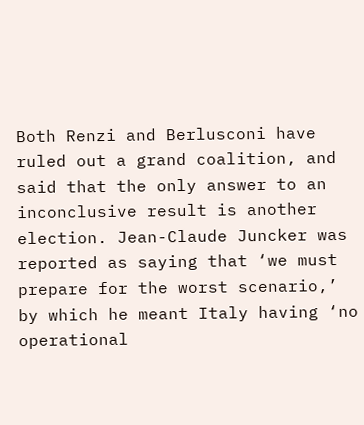Both Renzi and Berlusconi have ruled out a grand coalition, and said that the only answer to an inconclusive result is another election. Jean-Claude Juncker was reported as saying that ‘we must prepare for the worst scenario,’ by which he meant Italy having ‘no operational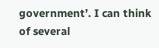government’. I can think of several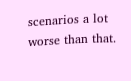scenarios a lot worse than that.